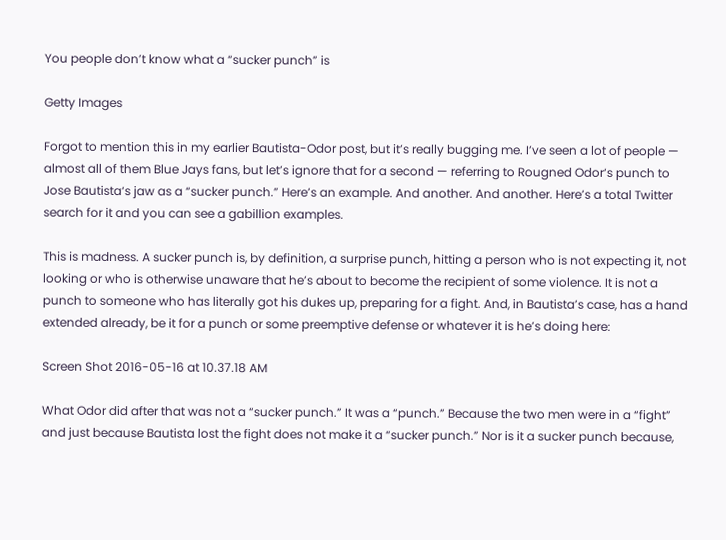You people don’t know what a “sucker punch” is

Getty Images

Forgot to mention this in my earlier Bautista-Odor post, but it’s really bugging me. I’ve seen a lot of people — almost all of them Blue Jays fans, but let’s ignore that for a second — referring to Rougned Odor‘s punch to Jose Bautista‘s jaw as a “sucker punch.” Here’s an example. And another. And another. Here’s a total Twitter search for it and you can see a gabillion examples.

This is madness. A sucker punch is, by definition, a surprise punch, hitting a person who is not expecting it, not looking or who is otherwise unaware that he’s about to become the recipient of some violence. It is not a punch to someone who has literally got his dukes up, preparing for a fight. And, in Bautista’s case, has a hand extended already, be it for a punch or some preemptive defense or whatever it is he’s doing here:

Screen Shot 2016-05-16 at 10.37.18 AM

What Odor did after that was not a “sucker punch.” It was a “punch.” Because the two men were in a “fight” and just because Bautista lost the fight does not make it a “sucker punch.” Nor is it a sucker punch because,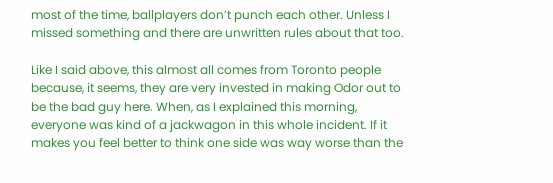most of the time, ballplayers don’t punch each other. Unless I missed something and there are unwritten rules about that too.

Like I said above, this almost all comes from Toronto people because, it seems, they are very invested in making Odor out to be the bad guy here. When, as I explained this morning, everyone was kind of a jackwagon in this whole incident. If it makes you feel better to think one side was way worse than the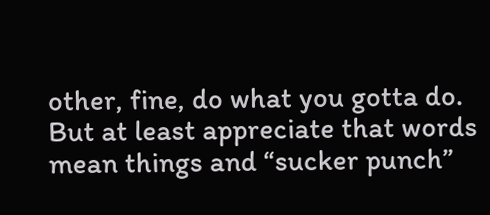other, fine, do what you gotta do. But at least appreciate that words mean things and “sucker punch”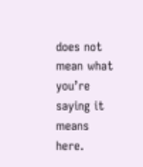does not mean what you’re saying it means here.